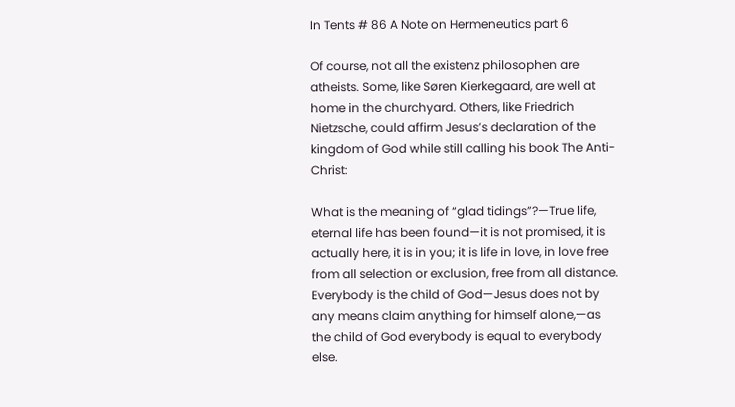In Tents # 86 A Note on Hermeneutics part 6

Of course, not all the existenz philosophen are atheists. Some, like Søren Kierkegaard, are well at home in the churchyard. Others, like Friedrich Nietzsche, could affirm Jesus’s declaration of the kingdom of God while still calling his book The Anti-Christ:

What is the meaning of “glad tidings”?—True life, eternal life has been found—it is not promised, it is actually here, it is in you; it is life in love, in love free from all selection or exclusion, free from all distance. Everybody is the child of God—Jesus does not by any means claim anything for himself alone,—as the child of God everybody is equal to everybody else.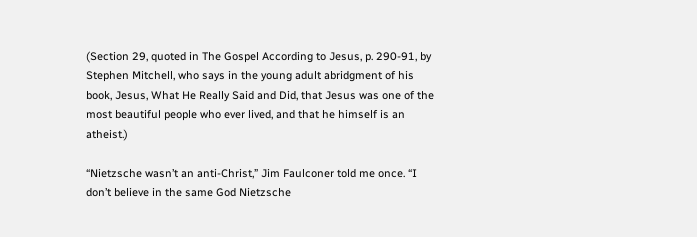(Section 29, quoted in The Gospel According to Jesus, p. 290-91, by Stephen Mitchell, who says in the young adult abridgment of his book, Jesus, What He Really Said and Did, that Jesus was one of the most beautiful people who ever lived, and that he himself is an atheist.)

“Nietzsche wasn’t an anti-Christ,” Jim Faulconer told me once. “I don’t believe in the same God Nietzsche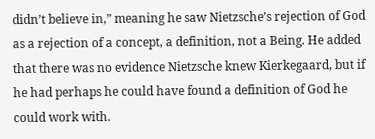didn’t believe in,” meaning he saw Nietzsche’s rejection of God as a rejection of a concept, a definition, not a Being. He added that there was no evidence Nietzsche knew Kierkegaard, but if he had perhaps he could have found a definition of God he could work with.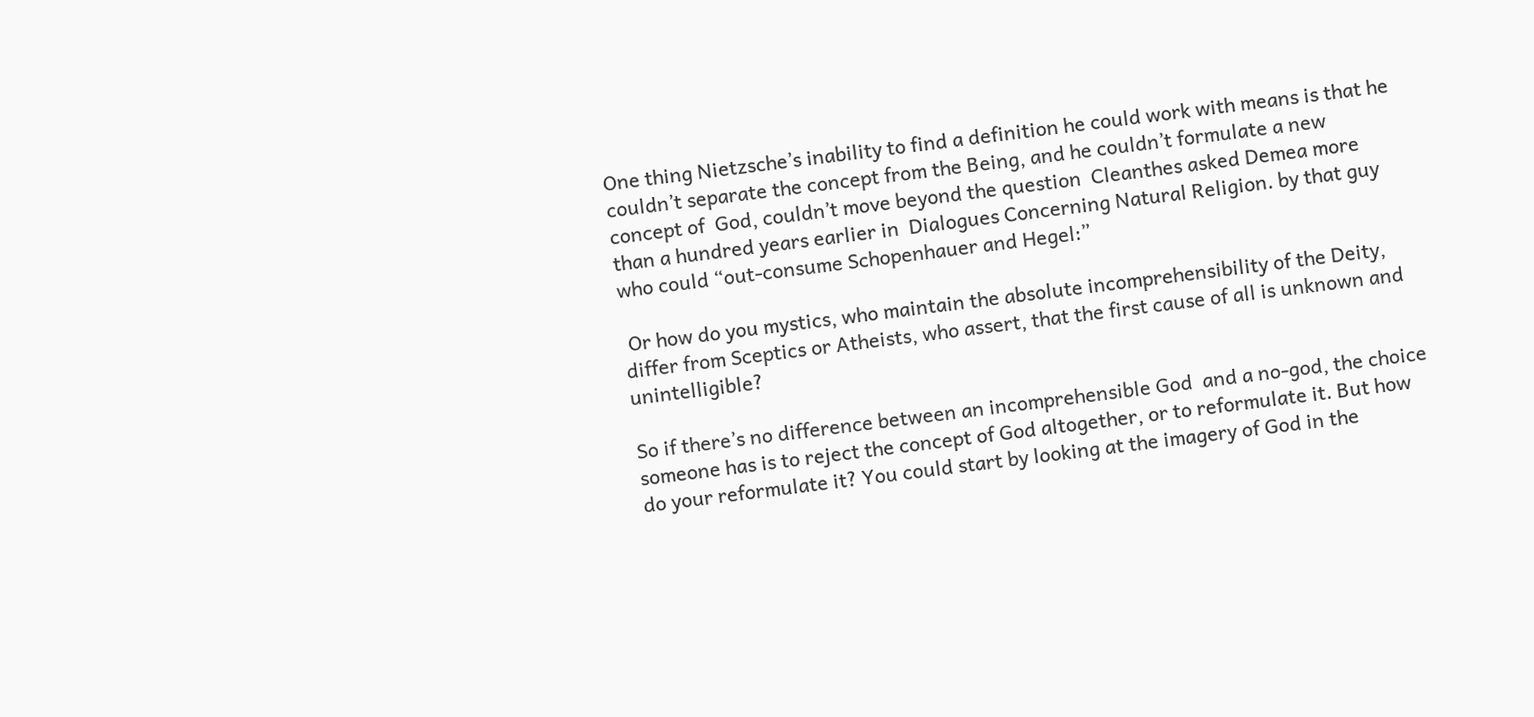One thing Nietzsche’s inability to find a definition he could work with means is that he couldn’t separate the concept from the Being, and he couldn’t formulate a new concept of  God, couldn’t move beyond the question  Cleanthes asked Demea more than a hundred years earlier in  Dialogues Concerning Natural Religion. by that guy who could “out-consume Schopenhauer and Hegel:”

 Or how do you mystics, who maintain the absolute incomprehensibility of the Deity, differ from Sceptics or Atheists, who assert, that the first cause of all is unknown and unintelligible?

So if there’s no difference between an incomprehensible God  and a no-god, the choice someone has is to reject the concept of God altogether, or to reformulate it. But how do your reformulate it? You could start by looking at the imagery of God in the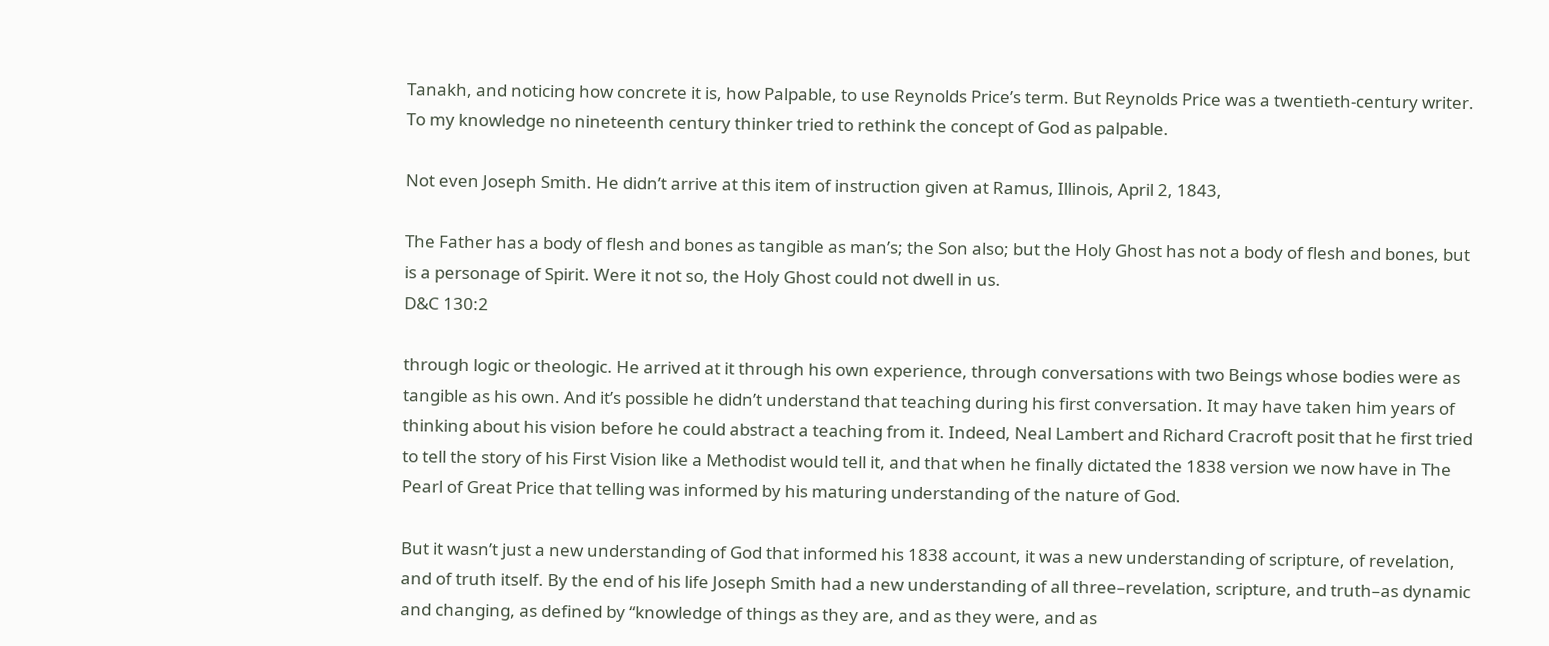Tanakh, and noticing how concrete it is, how Palpable, to use Reynolds Price’s term. But Reynolds Price was a twentieth-century writer. To my knowledge no nineteenth century thinker tried to rethink the concept of God as palpable.

Not even Joseph Smith. He didn’t arrive at this item of instruction given at Ramus, Illinois, April 2, 1843,

The Father has a body of flesh and bones as tangible as man’s; the Son also; but the Holy Ghost has not a body of flesh and bones, but is a personage of Spirit. Were it not so, the Holy Ghost could not dwell in us.
D&C 130:2

through logic or theologic. He arrived at it through his own experience, through conversations with two Beings whose bodies were as tangible as his own. And it’s possible he didn’t understand that teaching during his first conversation. It may have taken him years of thinking about his vision before he could abstract a teaching from it. Indeed, Neal Lambert and Richard Cracroft posit that he first tried to tell the story of his First Vision like a Methodist would tell it, and that when he finally dictated the 1838 version we now have in The Pearl of Great Price that telling was informed by his maturing understanding of the nature of God.

But it wasn’t just a new understanding of God that informed his 1838 account, it was a new understanding of scripture, of revelation, and of truth itself. By the end of his life Joseph Smith had a new understanding of all three–revelation, scripture, and truth–as dynamic and changing, as defined by “knowledge of things as they are, and as they were, and as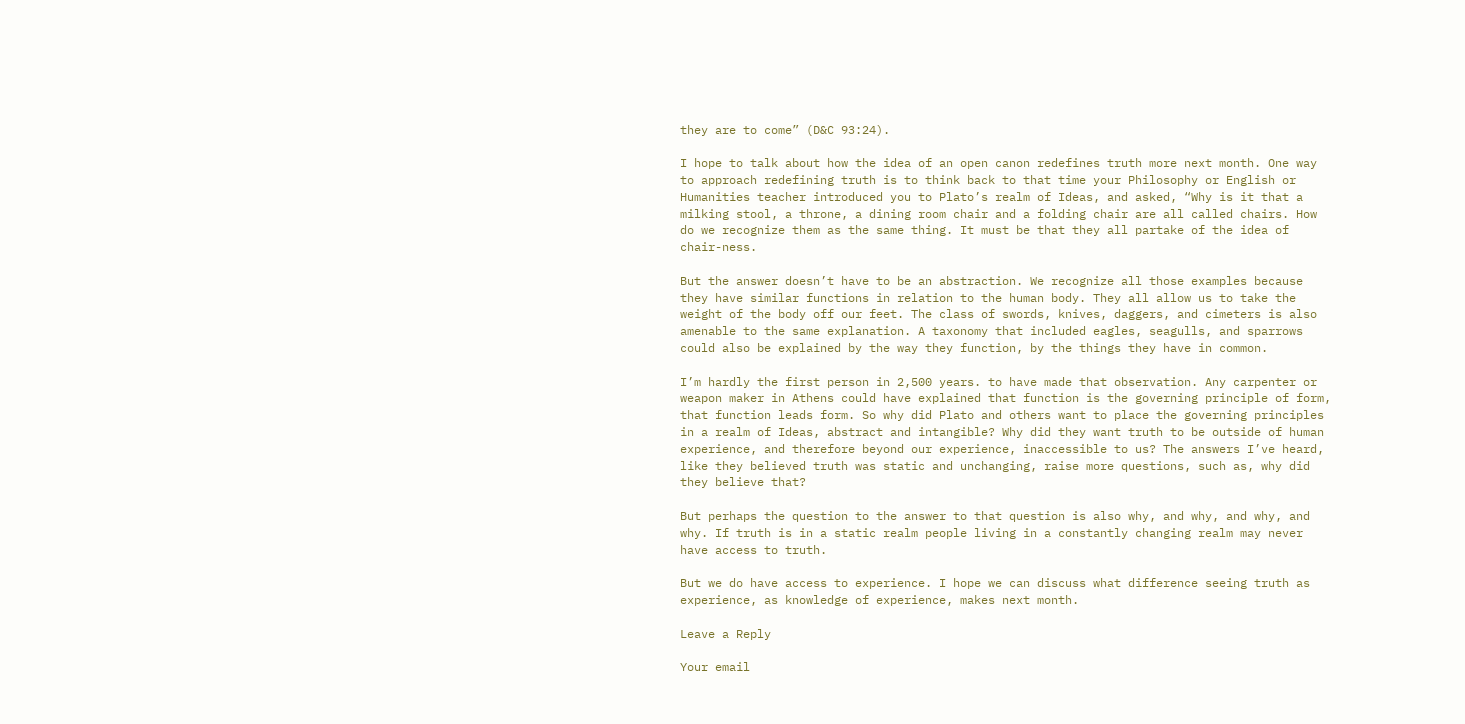they are to come” (D&C 93:24).

I hope to talk about how the idea of an open canon redefines truth more next month. One way to approach redefining truth is to think back to that time your Philosophy or English or Humanities teacher introduced you to Plato’s realm of Ideas, and asked, “Why is it that a milking stool, a throne, a dining room chair and a folding chair are all called chairs. How do we recognize them as the same thing. It must be that they all partake of the idea of chair-ness.

But the answer doesn’t have to be an abstraction. We recognize all those examples because they have similar functions in relation to the human body. They all allow us to take the weight of the body off our feet. The class of swords, knives, daggers, and cimeters is also amenable to the same explanation. A taxonomy that included eagles, seagulls, and sparrows could also be explained by the way they function, by the things they have in common.

I’m hardly the first person in 2,500 years. to have made that observation. Any carpenter or weapon maker in Athens could have explained that function is the governing principle of form, that function leads form. So why did Plato and others want to place the governing principles in a realm of Ideas, abstract and intangible? Why did they want truth to be outside of human experience, and therefore beyond our experience, inaccessible to us? The answers I’ve heard, like they believed truth was static and unchanging, raise more questions, such as, why did they believe that?

But perhaps the question to the answer to that question is also why, and why, and why, and why. If truth is in a static realm people living in a constantly changing realm may never have access to truth.

But we do have access to experience. I hope we can discuss what difference seeing truth as experience, as knowledge of experience, makes next month.

Leave a Reply

Your email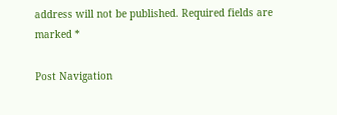address will not be published. Required fields are marked *

Post Navigation